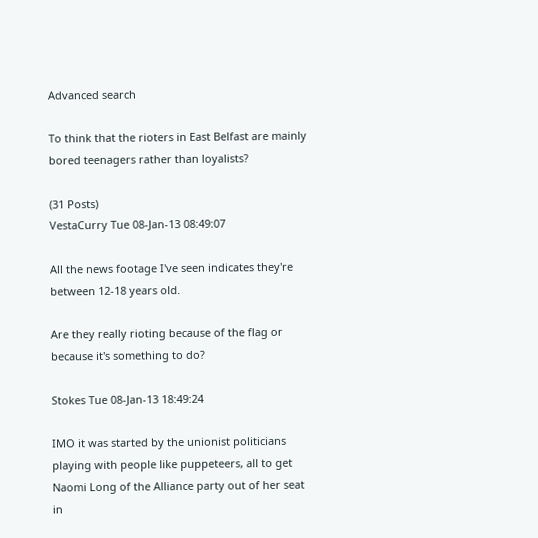Advanced search

To think that the rioters in East Belfast are mainly bored teenagers rather than loyalists?

(31 Posts)
VestaCurry Tue 08-Jan-13 08:49:07

All the news footage I've seen indicates they're between 12-18 years old.

Are they really rioting because of the flag or because it's something to do?

Stokes Tue 08-Jan-13 18:49:24

IMO it was started by the unionist politicians playing with people like puppeteers, all to get Naomi Long of the Alliance party out of her seat in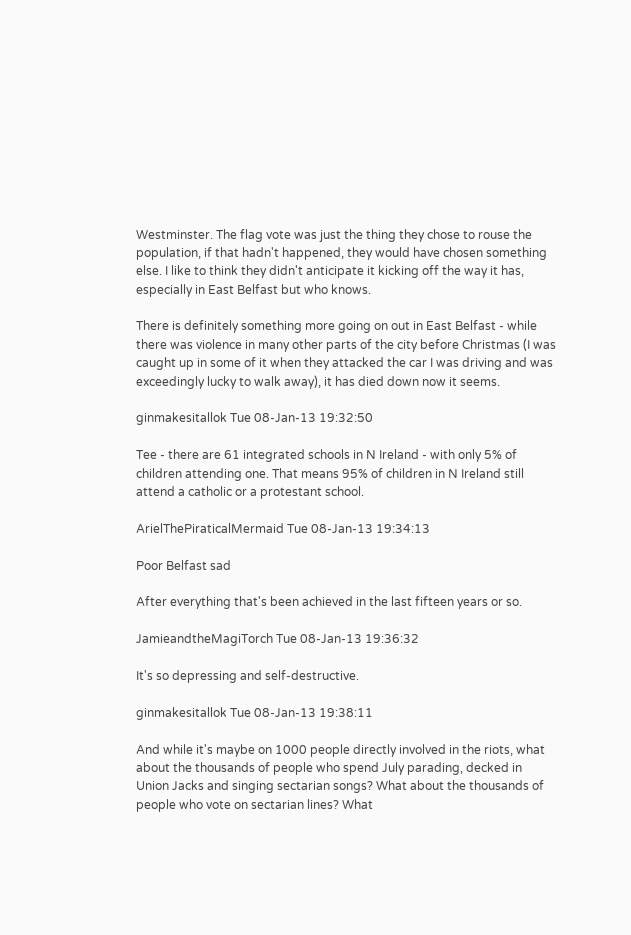Westminster. The flag vote was just the thing they chose to rouse the population, if that hadn't happened, they would have chosen something else. I like to think they didn't anticipate it kicking off the way it has, especially in East Belfast but who knows.

There is definitely something more going on out in East Belfast - while there was violence in many other parts of the city before Christmas (I was caught up in some of it when they attacked the car I was driving and was exceedingly lucky to walk away), it has died down now it seems.

ginmakesitallok Tue 08-Jan-13 19:32:50

Tee - there are 61 integrated schools in N Ireland - with only 5% of children attending one. That means 95% of children in N Ireland still attend a catholic or a protestant school.

ArielThePiraticalMermaid Tue 08-Jan-13 19:34:13

Poor Belfast sad

After everything that's been achieved in the last fifteen years or so.

JamieandtheMagiTorch Tue 08-Jan-13 19:36:32

It's so depressing and self-destructive.

ginmakesitallok Tue 08-Jan-13 19:38:11

And while it's maybe on 1000 people directly involved in the riots, what about the thousands of people who spend July parading, decked in Union Jacks and singing sectarian songs? What about the thousands of people who vote on sectarian lines? What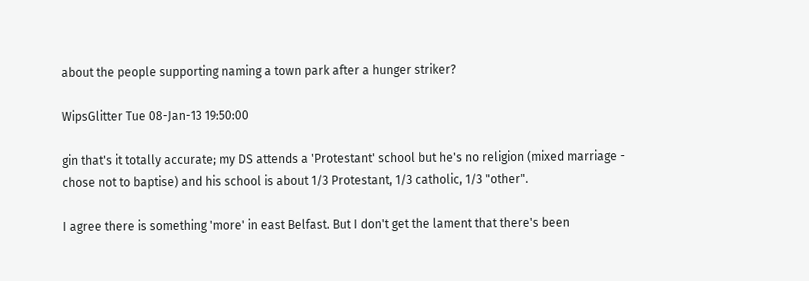about the people supporting naming a town park after a hunger striker?

WipsGlitter Tue 08-Jan-13 19:50:00

gin that's it totally accurate; my DS attends a 'Protestant' school but he's no religion (mixed marriage - chose not to baptise) and his school is about 1/3 Protestant, 1/3 catholic, 1/3 "other".

I agree there is something 'more' in east Belfast. But I don't get the lament that there's been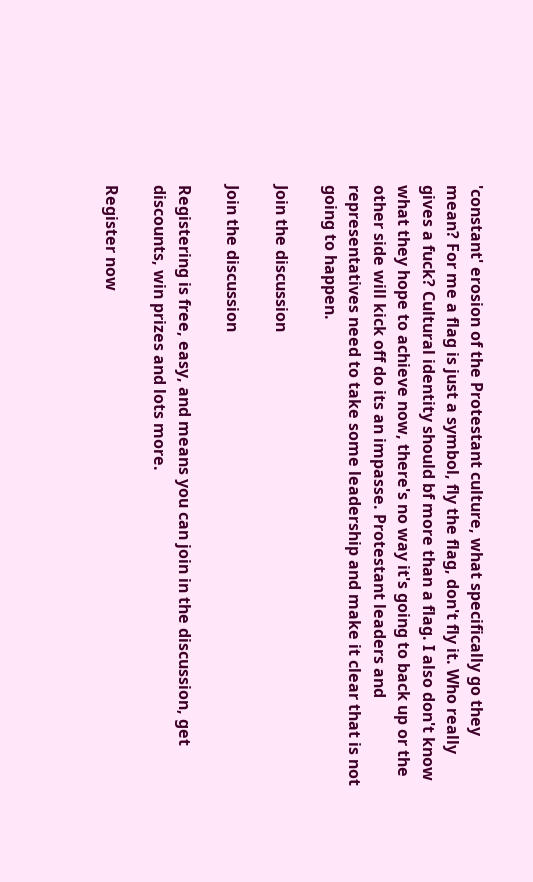'constant' erosion of the Protestant culture, what specifically go they mean? For me a flag is just a symbol, fly the flag, don't fly it. Who really gives a fuck? Cultural identity should bf more than a flag. I also don't know what they hope to achieve now, there's no way it's going to back up or the other side will kick off do its an impasse. Protestant leaders and representatives need to take some leadership and make it clear that is not going to happen.

Join the discussion

Join the discussion

Registering is free, easy, and means you can join in the discussion, get discounts, win prizes and lots more.

Register now